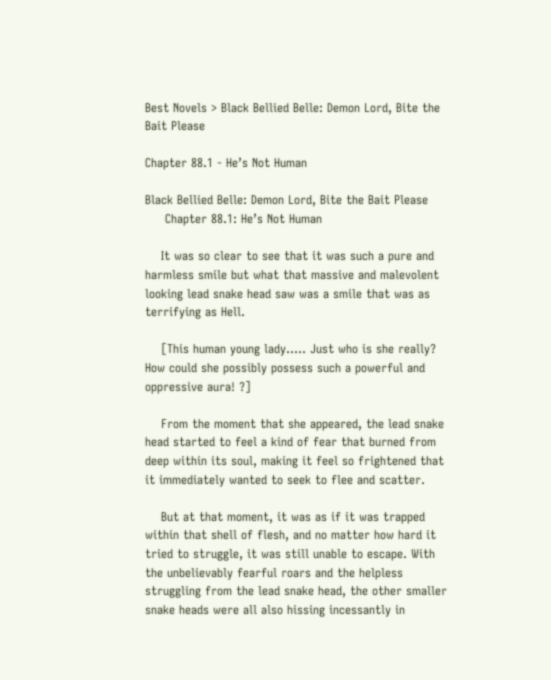Best Novels > Black Bellied Belle: Demon Lord, Bite the Bait Please

Chapter 88.1 - He’s Not Human

Black Bellied Belle: Demon Lord, Bite the Bait Please
     Chapter 88.1: He’s Not Human

    It was so clear to see that it was such a pure and harmless smile but what that massive and malevolent looking lead snake head saw was a smile that was as terrifying as Hell.

    [This human young lady….. Just who is she really? How could she possibly possess such a powerful and oppressive aura! ?]

    From the moment that she appeared, the lead snake head started to feel a kind of fear that burned from deep within its soul, making it feel so frightened that it immediately wanted to seek to flee and scatter.

    But at that moment, it was as if it was trapped within that shell of flesh, and no matter how hard it tried to struggle, it was still unable to escape. With the unbelievably fearful roars and the helpless struggling from the lead snake head, the other smaller snake heads were all also hissing incessantly in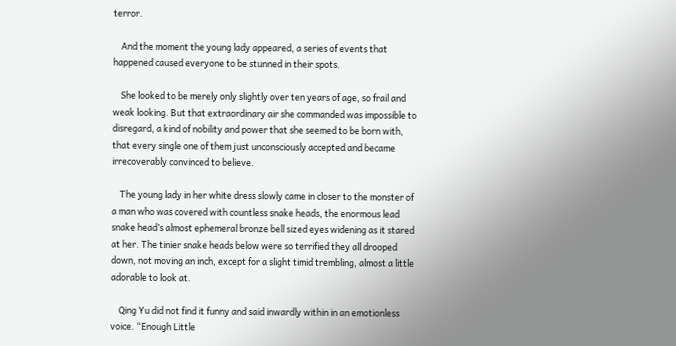terror.

    And the moment the young lady appeared, a series of events that happened caused everyone to be stunned in their spots.

    She looked to be merely only slightly over ten years of age, so frail and weak looking. But that extraordinary air she commanded was impossible to disregard, a kind of nobility and power that she seemed to be born with, that every single one of them just unconsciously accepted and became irrecoverably convinced to believe.

    The young lady in her white dress slowly came in closer to the monster of a man who was covered with countless snake heads, the enormous lead snake head’s almost ephemeral bronze bell sized eyes widening as it stared at her. The tinier snake heads below were so terrified they all drooped down, not moving an inch, except for a slight timid trembling, almost a little adorable to look at.

    Qing Yu did not find it funny and said inwardly within in an emotionless voice. “Enough Little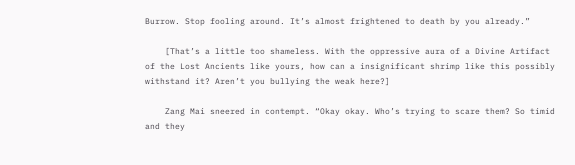Burrow. Stop fooling around. It’s almost frightened to death by you already.”

    [That’s a little too shameless. With the oppressive aura of a Divine Artifact of the Lost Ancients like yours, how can a insignificant shrimp like this possibly withstand it? Aren’t you bullying the weak here?]

    Zang Mai sneered in contempt. “Okay okay. Who’s trying to scare them? So timid and they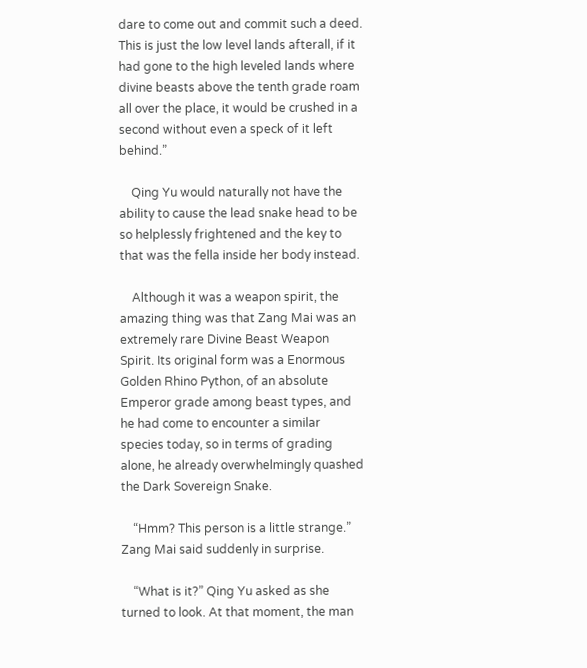dare to come out and commit such a deed. This is just the low level lands afterall, if it had gone to the high leveled lands where divine beasts above the tenth grade roam all over the place, it would be crushed in a second without even a speck of it left behind.”

    Qing Yu would naturally not have the ability to cause the lead snake head to be so helplessly frightened and the key to that was the fella inside her body instead.

    Although it was a weapon spirit, the amazing thing was that Zang Mai was an extremely rare Divine Beast Weapon Spirit. Its original form was a Enormous Golden Rhino Python, of an absolute Emperor grade among beast types, and he had come to encounter a similar species today, so in terms of grading alone, he already overwhelmingly quashed the Dark Sovereign Snake.

    “Hmm? This person is a little strange.” Zang Mai said suddenly in surprise.

    “What is it?” Qing Yu asked as she turned to look. At that moment, the man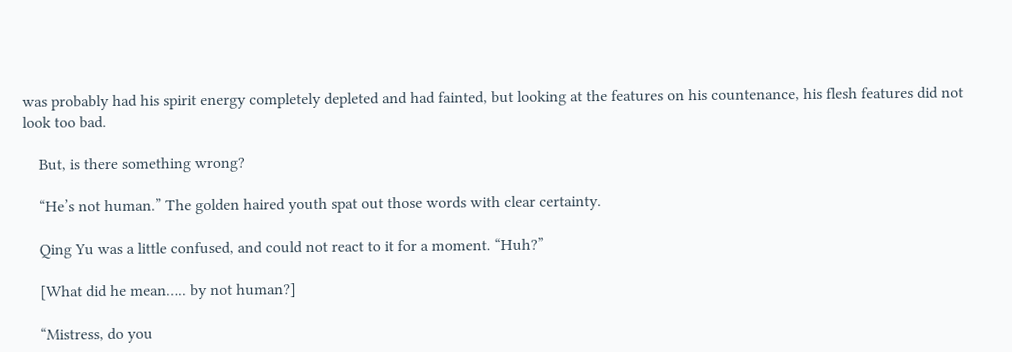was probably had his spirit energy completely depleted and had fainted, but looking at the features on his countenance, his flesh features did not look too bad.

    But, is there something wrong?

    “He’s not human.” The golden haired youth spat out those words with clear certainty.

    Qing Yu was a little confused, and could not react to it for a moment. “Huh?”

    [What did he mean….. by not human?]

    “Mistress, do you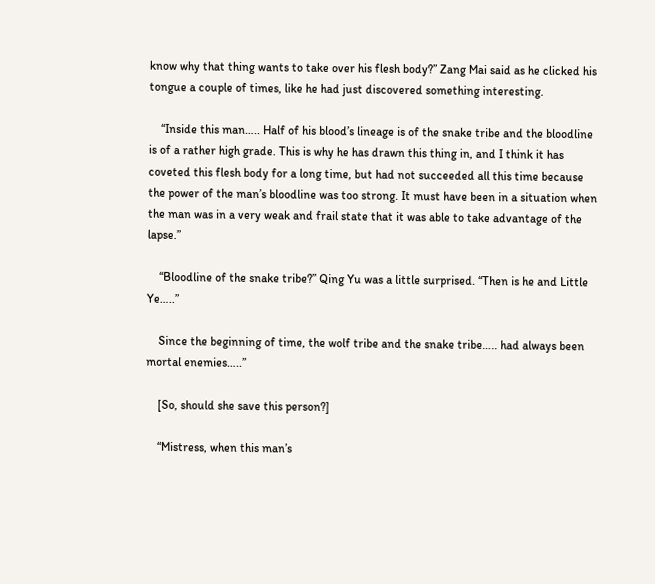know why that thing wants to take over his flesh body?” Zang Mai said as he clicked his tongue a couple of times, like he had just discovered something interesting.

    “Inside this man….. Half of his blood’s lineage is of the snake tribe and the bloodline is of a rather high grade. This is why he has drawn this thing in, and I think it has coveted this flesh body for a long time, but had not succeeded all this time because the power of the man’s bloodline was too strong. It must have been in a situation when the man was in a very weak and frail state that it was able to take advantage of the lapse.”

    “Bloodline of the snake tribe?” Qing Yu was a little surprised. “Then is he and Little Ye…..”

    Since the beginning of time, the wolf tribe and the snake tribe….. had always been mortal enemies…..”

    [So, should she save this person?]

    “Mistress, when this man’s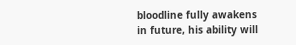bloodline fully awakens in future, his ability will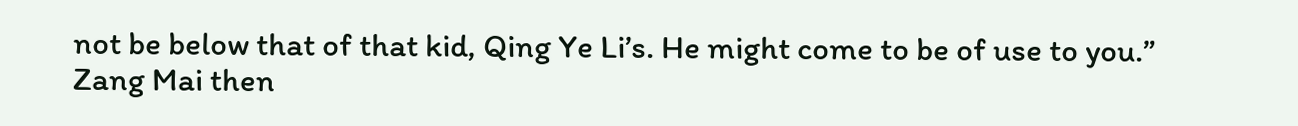not be below that of that kid, Qing Ye Li’s. He might come to be of use to you.” Zang Mai then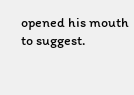opened his mouth to suggest.